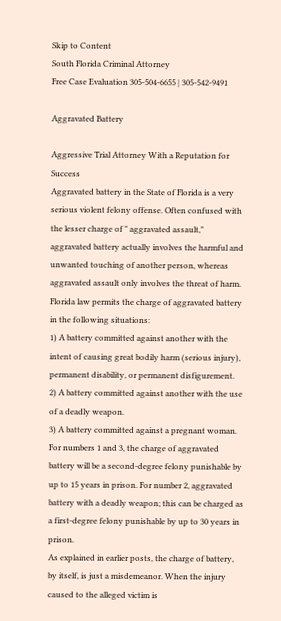Skip to Content
South Florida Criminal Attorney
Free Case Evaluation 305-504-6655 | 305-542-9491

Aggravated Battery

Aggressive Trial Attorney With a Reputation for Success
Aggravated battery in the State of Florida is a very serious violent felony offense. Often confused with the lesser charge of " aggravated assault," aggravated battery actually involves the harmful and unwanted touching of another person, whereas aggravated assault only involves the threat of harm.
Florida law permits the charge of aggravated battery in the following situations:
1) A battery committed against another with the intent of causing great bodily harm (serious injury), permanent disability, or permanent disfigurement.
2) A battery committed against another with the use of a deadly weapon.
3) A battery committed against a pregnant woman.
For numbers 1 and 3, the charge of aggravated battery will be a second-degree felony punishable by up to 15 years in prison. For number 2, aggravated battery with a deadly weapon; this can be charged as a first-degree felony punishable by up to 30 years in prison.
As explained in earlier posts, the charge of battery, by itself, is just a misdemeanor. When the injury caused to the alleged victim is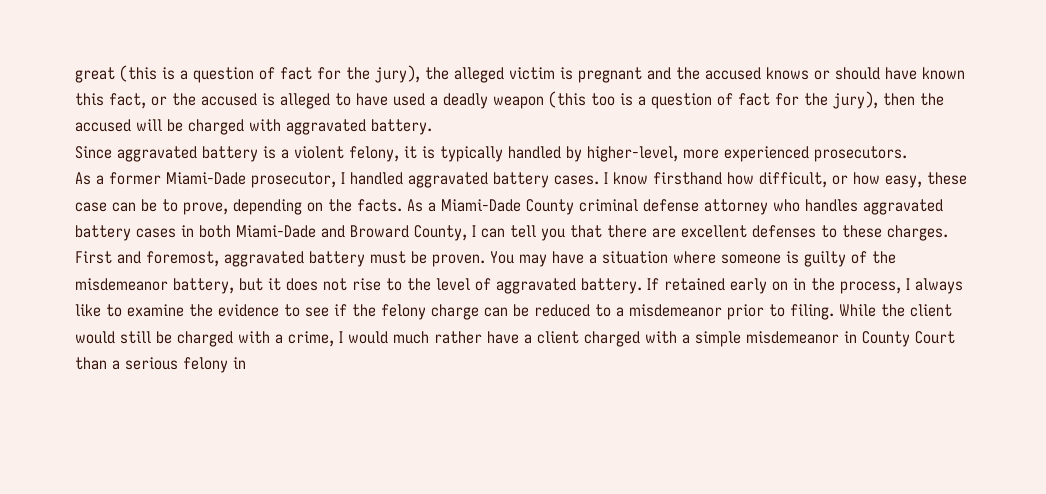great (this is a question of fact for the jury), the alleged victim is pregnant and the accused knows or should have known this fact, or the accused is alleged to have used a deadly weapon (this too is a question of fact for the jury), then the accused will be charged with aggravated battery.
Since aggravated battery is a violent felony, it is typically handled by higher-level, more experienced prosecutors.
As a former Miami-Dade prosecutor, I handled aggravated battery cases. I know firsthand how difficult, or how easy, these case can be to prove, depending on the facts. As a Miami-Dade County criminal defense attorney who handles aggravated battery cases in both Miami-Dade and Broward County, I can tell you that there are excellent defenses to these charges.
First and foremost, aggravated battery must be proven. You may have a situation where someone is guilty of the misdemeanor battery, but it does not rise to the level of aggravated battery. If retained early on in the process, I always like to examine the evidence to see if the felony charge can be reduced to a misdemeanor prior to filing. While the client would still be charged with a crime, I would much rather have a client charged with a simple misdemeanor in County Court than a serious felony in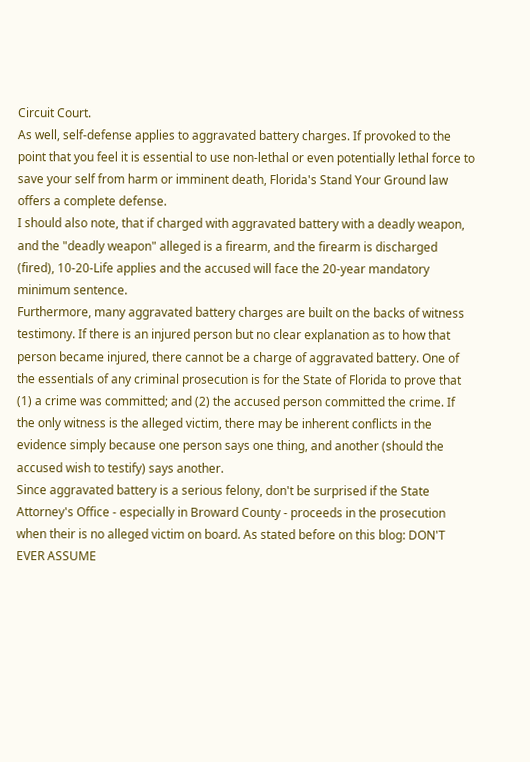Circuit Court.
As well, self-defense applies to aggravated battery charges. If provoked to the point that you feel it is essential to use non-lethal or even potentially lethal force to save your self from harm or imminent death, Florida's Stand Your Ground law offers a complete defense.
I should also note, that if charged with aggravated battery with a deadly weapon, and the "deadly weapon" alleged is a firearm, and the firearm is discharged (fired), 10-20-Life applies and the accused will face the 20-year mandatory minimum sentence.
Furthermore, many aggravated battery charges are built on the backs of witness testimony. If there is an injured person but no clear explanation as to how that person became injured, there cannot be a charge of aggravated battery. One of the essentials of any criminal prosecution is for the State of Florida to prove that (1) a crime was committed; and (2) the accused person committed the crime. If the only witness is the alleged victim, there may be inherent conflicts in the evidence simply because one person says one thing, and another (should the accused wish to testify) says another.
Since aggravated battery is a serious felony, don't be surprised if the State Attorney's Office - especially in Broward County - proceeds in the prosecution when their is no alleged victim on board. As stated before on this blog: DON'T EVER ASSUME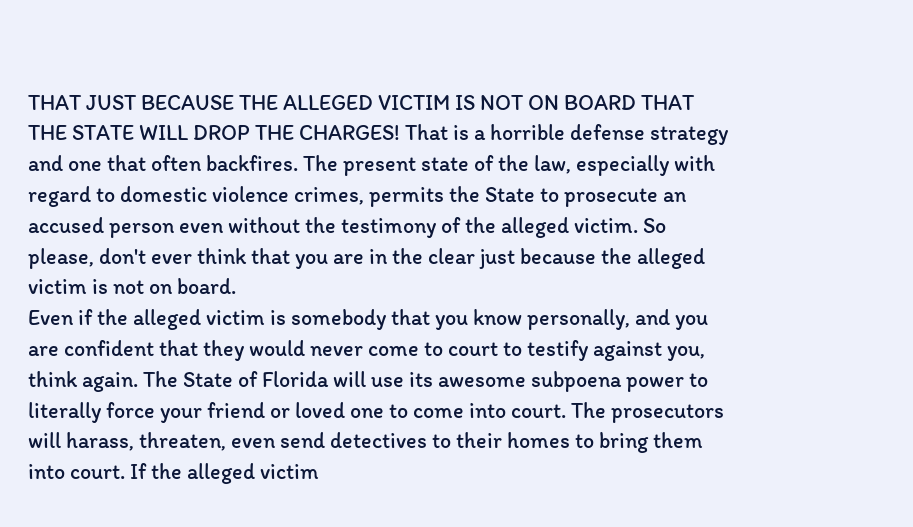THAT JUST BECAUSE THE ALLEGED VICTIM IS NOT ON BOARD THAT THE STATE WILL DROP THE CHARGES! That is a horrible defense strategy and one that often backfires. The present state of the law, especially with regard to domestic violence crimes, permits the State to prosecute an accused person even without the testimony of the alleged victim. So please, don't ever think that you are in the clear just because the alleged victim is not on board.
Even if the alleged victim is somebody that you know personally, and you are confident that they would never come to court to testify against you, think again. The State of Florida will use its awesome subpoena power to literally force your friend or loved one to come into court. The prosecutors will harass, threaten, even send detectives to their homes to bring them into court. If the alleged victim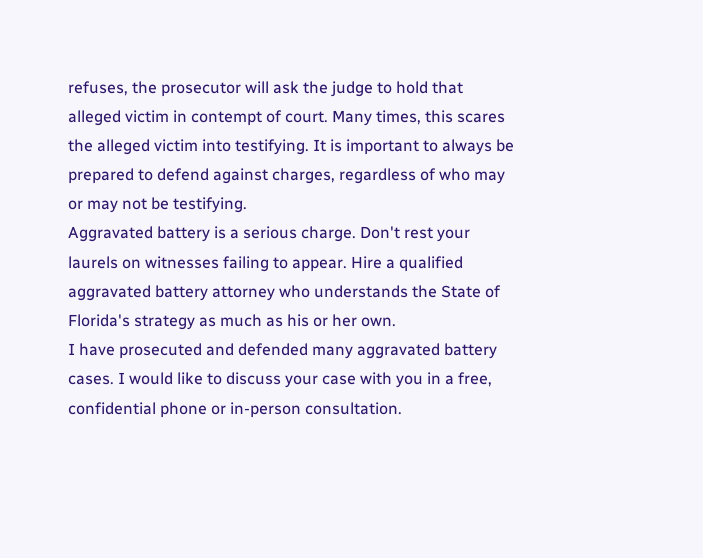refuses, the prosecutor will ask the judge to hold that alleged victim in contempt of court. Many times, this scares the alleged victim into testifying. It is important to always be prepared to defend against charges, regardless of who may or may not be testifying.
Aggravated battery is a serious charge. Don't rest your laurels on witnesses failing to appear. Hire a qualified aggravated battery attorney who understands the State of Florida's strategy as much as his or her own.
I have prosecuted and defended many aggravated battery cases. I would like to discuss your case with you in a free, confidential phone or in-person consultation.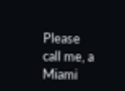Please call me, a Miami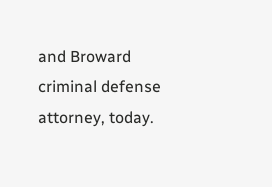and Broward criminal defense attorney, today.